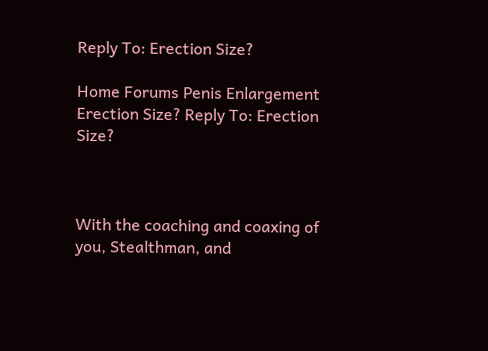Reply To: Erection Size?

Home Forums Penis Enlargement Erection Size? Reply To: Erection Size?



With the coaching and coaxing of you, Stealthman, and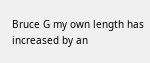Bruce G my own length has increased by an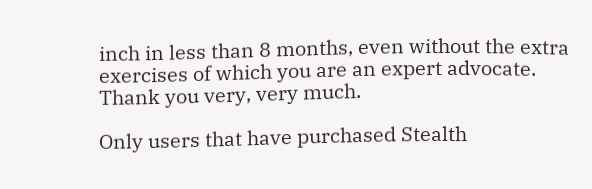inch in less than 8 months, even without the extra exercises of which you are an expert advocate.
Thank you very, very much.

Only users that have purchased Stealth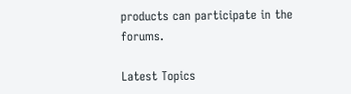products can participate in the forums.

Latest Topics